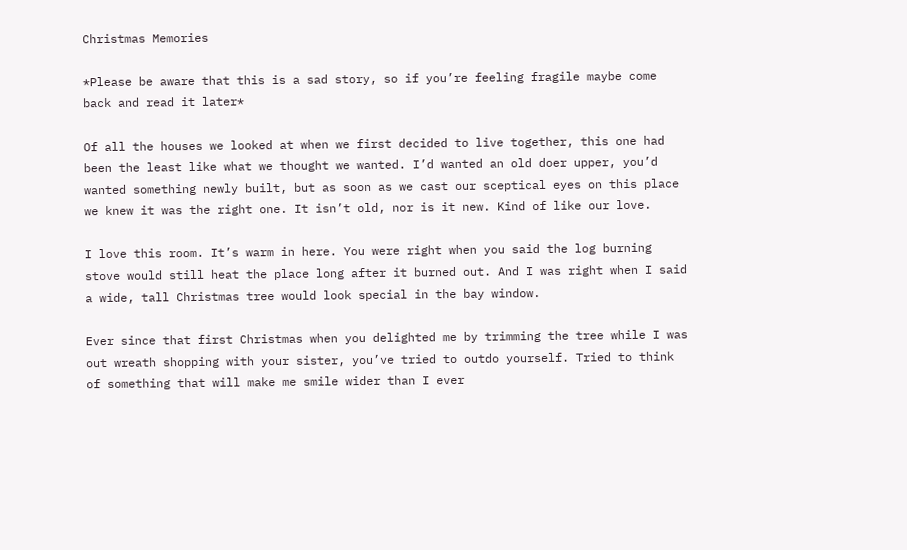Christmas Memories

*Please be aware that this is a sad story, so if you’re feeling fragile maybe come back and read it later*

Of all the houses we looked at when we first decided to live together, this one had been the least like what we thought we wanted. I’d wanted an old doer upper, you’d wanted something newly built, but as soon as we cast our sceptical eyes on this place we knew it was the right one. It isn’t old, nor is it new. Kind of like our love.

I love this room. It’s warm in here. You were right when you said the log burning stove would still heat the place long after it burned out. And I was right when I said a wide, tall Christmas tree would look special in the bay window.

Ever since that first Christmas when you delighted me by trimming the tree while I was out wreath shopping with your sister, you’ve tried to outdo yourself. Tried to think of something that will make me smile wider than I ever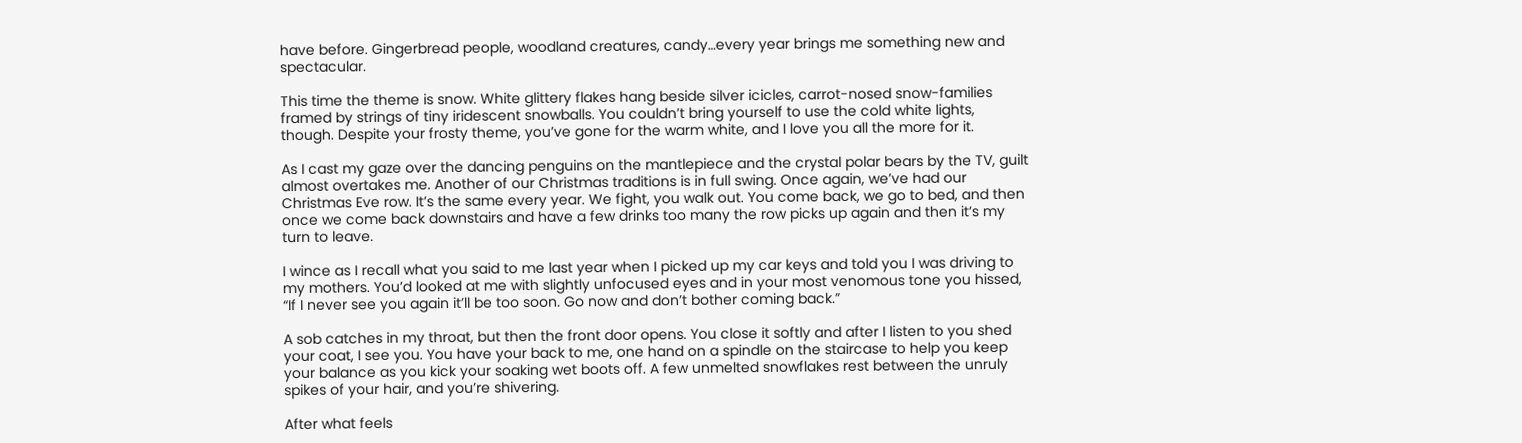have before. Gingerbread people, woodland creatures, candy…every year brings me something new and spectacular.

This time the theme is snow. White glittery flakes hang beside silver icicles, carrot-nosed snow-families framed by strings of tiny iridescent snowballs. You couldn’t bring yourself to use the cold white lights, though. Despite your frosty theme, you’ve gone for the warm white, and I love you all the more for it.

As I cast my gaze over the dancing penguins on the mantlepiece and the crystal polar bears by the TV, guilt almost overtakes me. Another of our Christmas traditions is in full swing. Once again, we’ve had our Christmas Eve row. It’s the same every year. We fight, you walk out. You come back, we go to bed, and then once we come back downstairs and have a few drinks too many the row picks up again and then it’s my turn to leave.

I wince as I recall what you said to me last year when I picked up my car keys and told you I was driving to my mothers. You’d looked at me with slightly unfocused eyes and in your most venomous tone you hissed, “If I never see you again it’ll be too soon. Go now and don’t bother coming back.”

A sob catches in my throat, but then the front door opens. You close it softly and after I listen to you shed your coat, I see you. You have your back to me, one hand on a spindle on the staircase to help you keep your balance as you kick your soaking wet boots off. A few unmelted snowflakes rest between the unruly spikes of your hair, and you’re shivering.

After what feels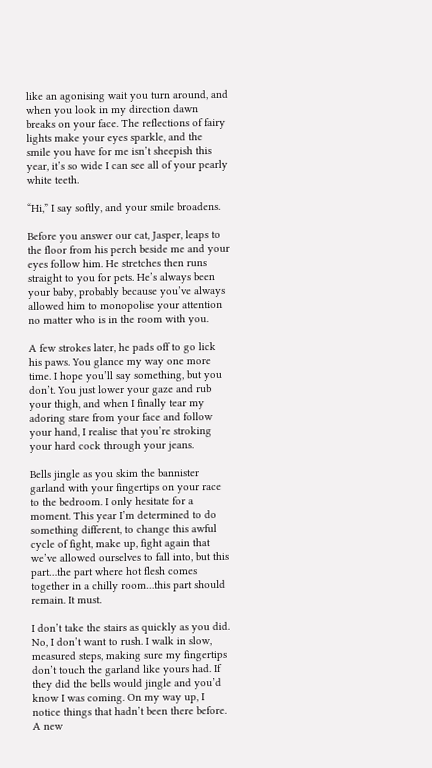like an agonising wait you turn around, and when you look in my direction dawn breaks on your face. The reflections of fairy lights make your eyes sparkle, and the smile you have for me isn’t sheepish this year, it’s so wide I can see all of your pearly white teeth.

“Hi,” I say softly, and your smile broadens.

Before you answer our cat, Jasper, leaps to the floor from his perch beside me and your eyes follow him. He stretches then runs straight to you for pets. He’s always been your baby, probably because you’ve always allowed him to monopolise your attention no matter who is in the room with you.

A few strokes later, he pads off to go lick his paws. You glance my way one more time. I hope you’ll say something, but you don’t. You just lower your gaze and rub your thigh, and when I finally tear my adoring stare from your face and follow your hand, I realise that you’re stroking your hard cock through your jeans.

Bells jingle as you skim the bannister garland with your fingertips on your race to the bedroom. I only hesitate for a moment. This year I’m determined to do something different, to change this awful cycle of fight, make up, fight again that we’ve allowed ourselves to fall into, but this part…the part where hot flesh comes together in a chilly room…this part should remain. It must.

I don’t take the stairs as quickly as you did. No, I don’t want to rush. I walk in slow, measured steps, making sure my fingertips don’t touch the garland like yours had. If they did the bells would jingle and you’d know I was coming. On my way up, I notice things that hadn’t been there before. A new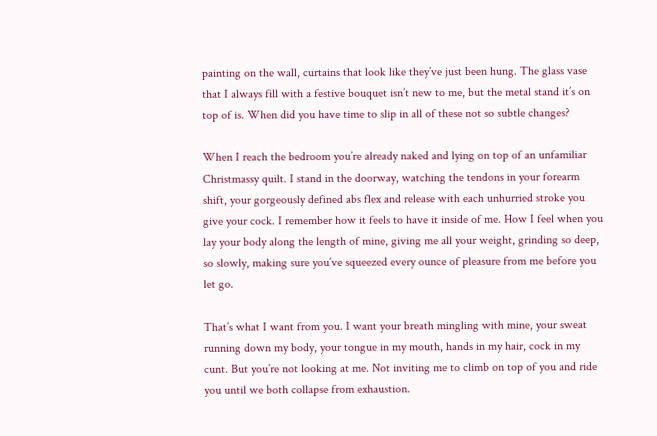painting on the wall, curtains that look like they’ve just been hung. The glass vase that I always fill with a festive bouquet isn’t new to me, but the metal stand it’s on top of is. When did you have time to slip in all of these not so subtle changes?

When I reach the bedroom you’re already naked and lying on top of an unfamiliar Christmassy quilt. I stand in the doorway, watching the tendons in your forearm shift, your gorgeously defined abs flex and release with each unhurried stroke you give your cock. I remember how it feels to have it inside of me. How I feel when you lay your body along the length of mine, giving me all your weight, grinding so deep, so slowly, making sure you’ve squeezed every ounce of pleasure from me before you let go.

That’s what I want from you. I want your breath mingling with mine, your sweat running down my body, your tongue in my mouth, hands in my hair, cock in my cunt. But you’re not looking at me. Not inviting me to climb on top of you and ride you until we both collapse from exhaustion.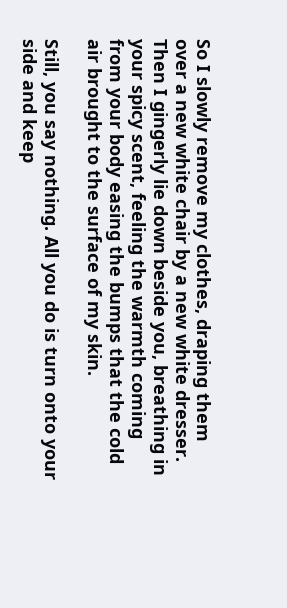So I slowly remove my clothes, draping them over a new white chair by a new white dresser. Then I gingerly lie down beside you, breathing in your spicy scent, feeling the warmth coming from your body easing the bumps that the cold air brought to the surface of my skin.

Still, you say nothing. All you do is turn onto your side and keep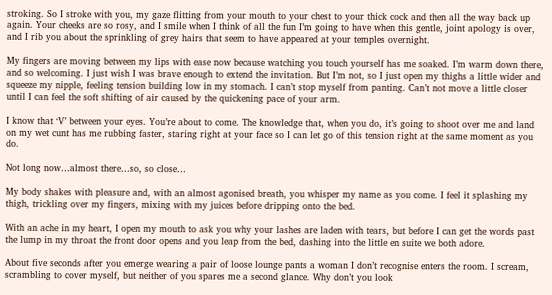stroking. So I stroke with you, my gaze flitting from your mouth to your chest to your thick cock and then all the way back up again. Your cheeks are so rosy, and I smile when I think of all the fun I’m going to have when this gentle, joint apology is over, and I rib you about the sprinkling of grey hairs that seem to have appeared at your temples overnight.

My fingers are moving between my lips with ease now because watching you touch yourself has me soaked. I’m warm down there, and so welcoming. I just wish I was brave enough to extend the invitation. But I’m not, so I just open my thighs a little wider and squeeze my nipple, feeling tension building low in my stomach. I can’t stop myself from panting. Can’t not move a little closer until I can feel the soft shifting of air caused by the quickening pace of your arm.

I know that ‘V’ between your eyes. You’re about to come. The knowledge that, when you do, it’s going to shoot over me and land on my wet cunt has me rubbing faster, staring right at your face so I can let go of this tension right at the same moment as you do.

Not long now…almost there…so, so close…

My body shakes with pleasure and, with an almost agonised breath, you whisper my name as you come. I feel it splashing my thigh, trickling over my fingers, mixing with my juices before dripping onto the bed.

With an ache in my heart, I open my mouth to ask you why your lashes are laden with tears, but before I can get the words past the lump in my throat the front door opens and you leap from the bed, dashing into the little en suite we both adore.

About five seconds after you emerge wearing a pair of loose lounge pants a woman I don’t recognise enters the room. I scream, scrambling to cover myself, but neither of you spares me a second glance. Why don’t you look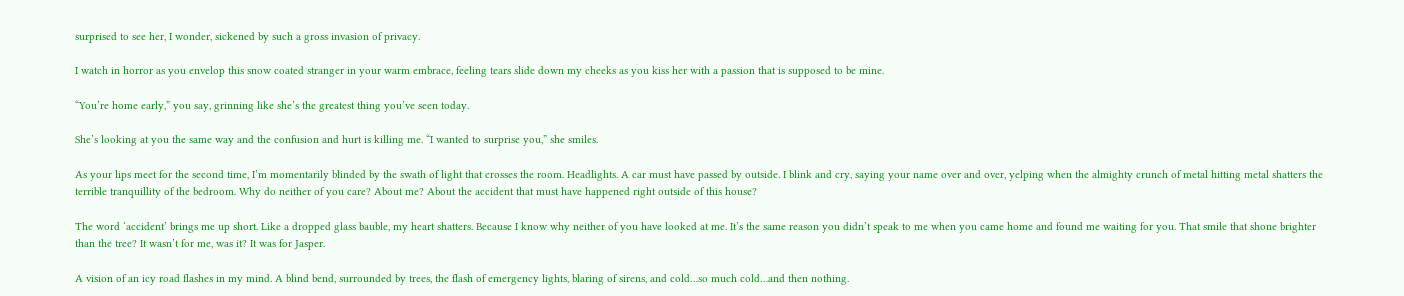surprised to see her, I wonder, sickened by such a gross invasion of privacy.

I watch in horror as you envelop this snow coated stranger in your warm embrace, feeling tears slide down my cheeks as you kiss her with a passion that is supposed to be mine.

“You’re home early,” you say, grinning like she’s the greatest thing you’ve seen today.

She’s looking at you the same way and the confusion and hurt is killing me. “I wanted to surprise you,” she smiles.

As your lips meet for the second time, I’m momentarily blinded by the swath of light that crosses the room. Headlights. A car must have passed by outside. I blink and cry, saying your name over and over, yelping when the almighty crunch of metal hitting metal shatters the terrible tranquillity of the bedroom. Why do neither of you care? About me? About the accident that must have happened right outside of this house?

The word ‘accident’ brings me up short. Like a dropped glass bauble, my heart shatters. Because I know why neither of you have looked at me. It’s the same reason you didn’t speak to me when you came home and found me waiting for you. That smile that shone brighter than the tree? It wasn’t for me, was it? It was for Jasper.

A vision of an icy road flashes in my mind. A blind bend, surrounded by trees, the flash of emergency lights, blaring of sirens, and cold…so much cold…and then nothing.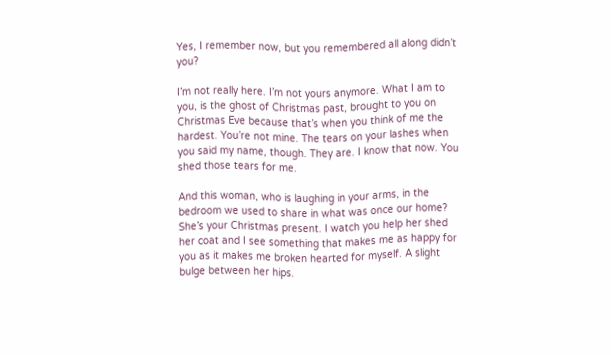Yes, I remember now, but you remembered all along didn’t you?

I’m not really here. I’m not yours anymore. What I am to you, is the ghost of Christmas past, brought to you on Christmas Eve because that’s when you think of me the hardest. You’re not mine. The tears on your lashes when you said my name, though. They are. I know that now. You shed those tears for me.

And this woman, who is laughing in your arms, in the bedroom we used to share in what was once our home? She’s your Christmas present. I watch you help her shed her coat and I see something that makes me as happy for you as it makes me broken hearted for myself. A slight bulge between her hips.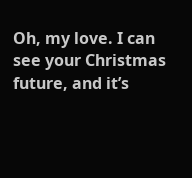Oh, my love. I can see your Christmas future, and it’s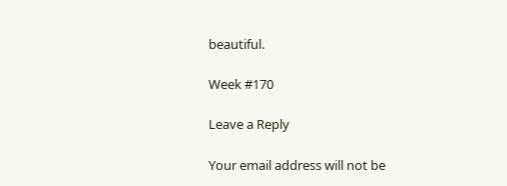beautiful.

Week #170

Leave a Reply

Your email address will not be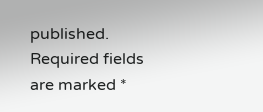published. Required fields are marked *